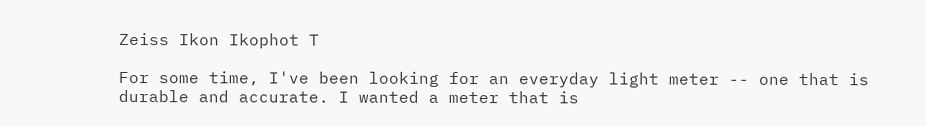Zeiss Ikon Ikophot T

For some time, I've been looking for an everyday light meter -- one that is durable and accurate. I wanted a meter that is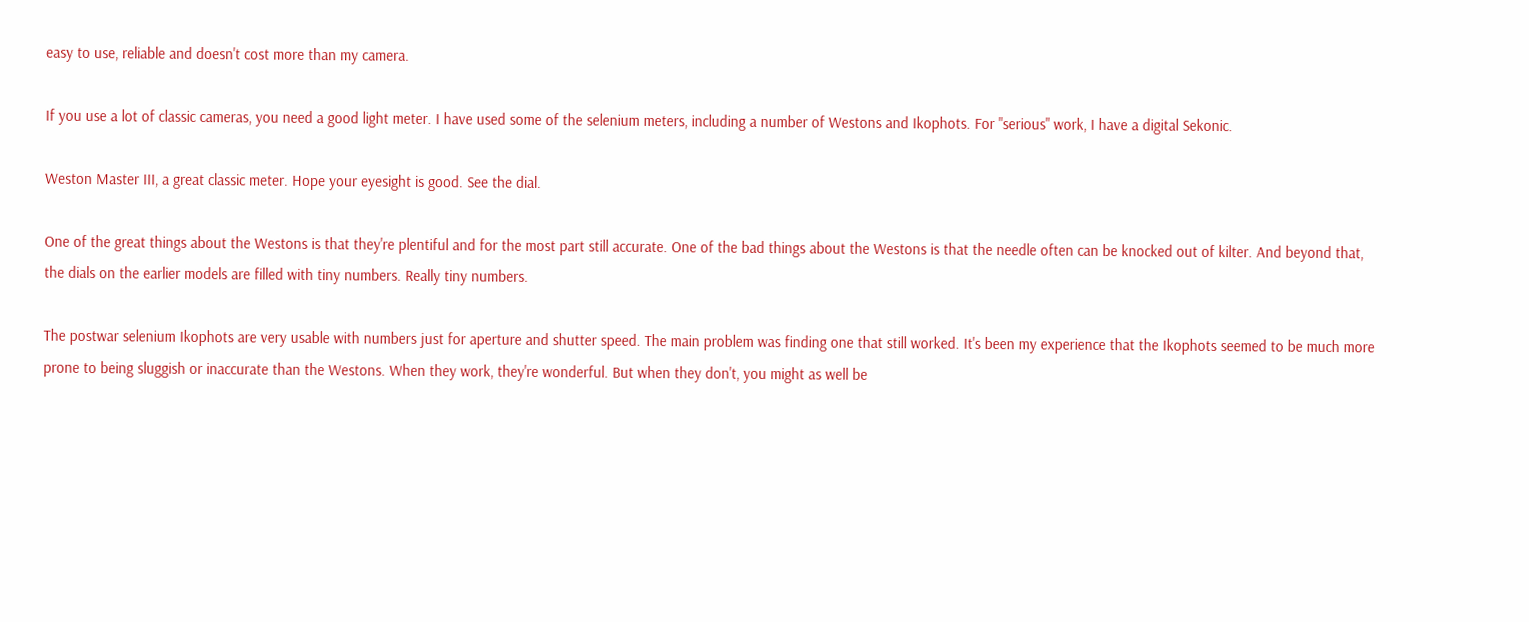easy to use, reliable and doesn't cost more than my camera.

If you use a lot of classic cameras, you need a good light meter. I have used some of the selenium meters, including a number of Westons and Ikophots. For "serious" work, I have a digital Sekonic.

Weston Master III, a great classic meter. Hope your eyesight is good. See the dial.

One of the great things about the Westons is that they're plentiful and for the most part still accurate. One of the bad things about the Westons is that the needle often can be knocked out of kilter. And beyond that, the dials on the earlier models are filled with tiny numbers. Really tiny numbers.

The postwar selenium Ikophots are very usable with numbers just for aperture and shutter speed. The main problem was finding one that still worked. It's been my experience that the Ikophots seemed to be much more prone to being sluggish or inaccurate than the Westons. When they work, they're wonderful. But when they don't, you might as well be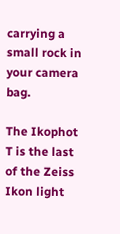carrying a small rock in your camera bag.

The Ikophot T is the last of the Zeiss Ikon light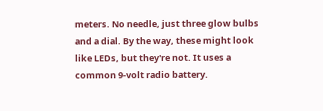meters. No needle, just three glow bulbs and a dial. By the way, these might look like LEDs, but they're not. It uses a common 9-volt radio battery.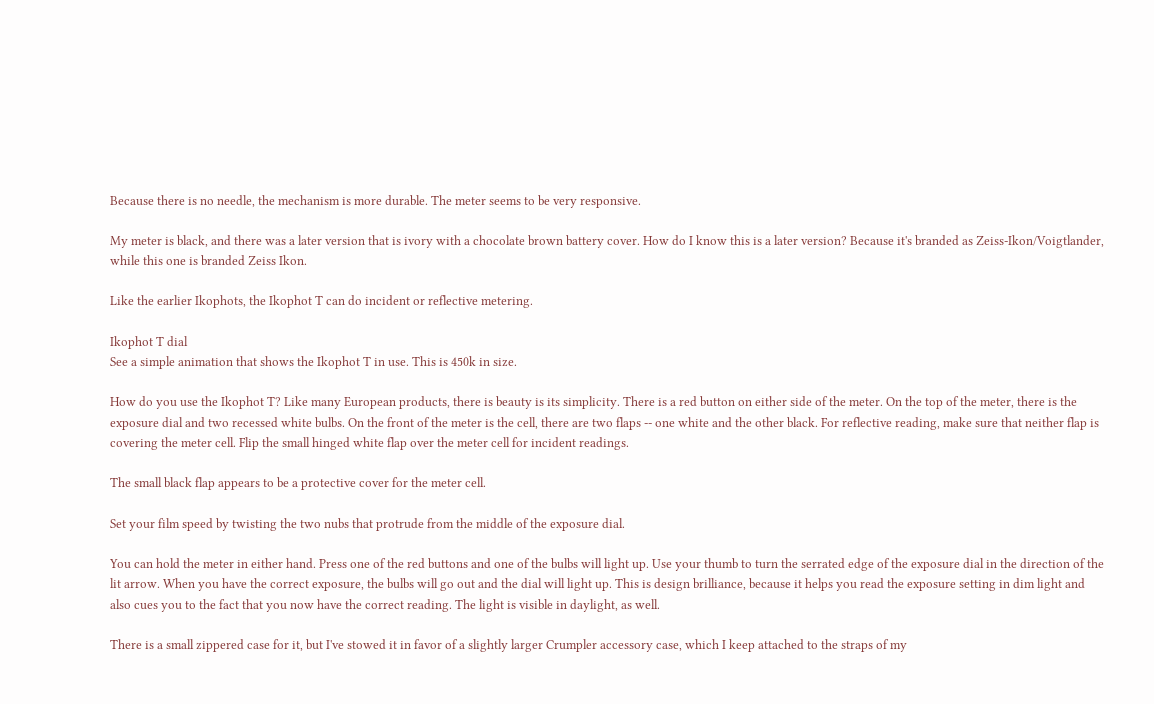Because there is no needle, the mechanism is more durable. The meter seems to be very responsive.

My meter is black, and there was a later version that is ivory with a chocolate brown battery cover. How do I know this is a later version? Because it's branded as Zeiss-Ikon/Voigtlander, while this one is branded Zeiss Ikon.

Like the earlier Ikophots, the Ikophot T can do incident or reflective metering.

Ikophot T dial
See a simple animation that shows the Ikophot T in use. This is 450k in size.

How do you use the Ikophot T? Like many European products, there is beauty is its simplicity. There is a red button on either side of the meter. On the top of the meter, there is the exposure dial and two recessed white bulbs. On the front of the meter is the cell, there are two flaps -- one white and the other black. For reflective reading, make sure that neither flap is covering the meter cell. Flip the small hinged white flap over the meter cell for incident readings.

The small black flap appears to be a protective cover for the meter cell.

Set your film speed by twisting the two nubs that protrude from the middle of the exposure dial.

You can hold the meter in either hand. Press one of the red buttons and one of the bulbs will light up. Use your thumb to turn the serrated edge of the exposure dial in the direction of the lit arrow. When you have the correct exposure, the bulbs will go out and the dial will light up. This is design brilliance, because it helps you read the exposure setting in dim light and also cues you to the fact that you now have the correct reading. The light is visible in daylight, as well.

There is a small zippered case for it, but I've stowed it in favor of a slightly larger Crumpler accessory case, which I keep attached to the straps of my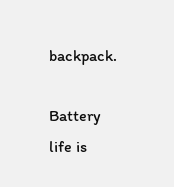backpack.

Battery life is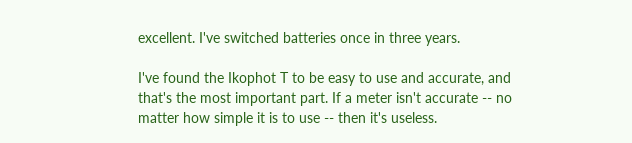excellent. I've switched batteries once in three years.

I've found the Ikophot T to be easy to use and accurate, and that's the most important part. If a meter isn't accurate -- no matter how simple it is to use -- then it's useless.